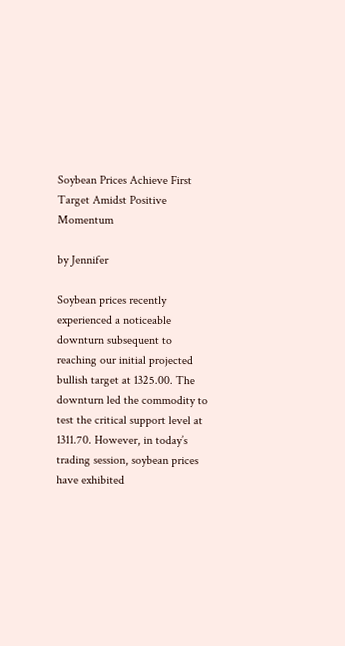Soybean Prices Achieve First Target Amidst Positive Momentum

by Jennifer

Soybean prices recently experienced a noticeable downturn subsequent to reaching our initial projected bullish target at 1325.00. The downturn led the commodity to test the critical support level at 1311.70. However, in today’s trading session, soybean prices have exhibited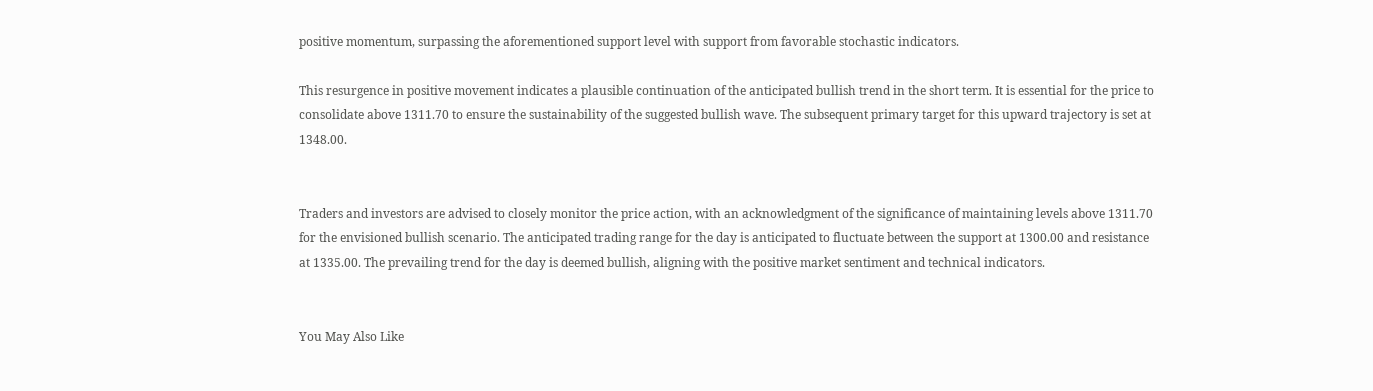positive momentum, surpassing the aforementioned support level with support from favorable stochastic indicators.

This resurgence in positive movement indicates a plausible continuation of the anticipated bullish trend in the short term. It is essential for the price to consolidate above 1311.70 to ensure the sustainability of the suggested bullish wave. The subsequent primary target for this upward trajectory is set at 1348.00.


Traders and investors are advised to closely monitor the price action, with an acknowledgment of the significance of maintaining levels above 1311.70 for the envisioned bullish scenario. The anticipated trading range for the day is anticipated to fluctuate between the support at 1300.00 and resistance at 1335.00. The prevailing trend for the day is deemed bullish, aligning with the positive market sentiment and technical indicators.


You May Also Like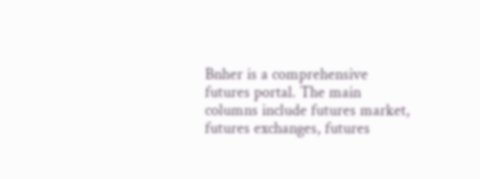Bnher is a comprehensive futures portal. The main columns include futures market, futures exchanges, futures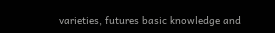varieties, futures basic knowledge and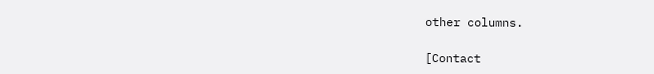other columns.

[Contact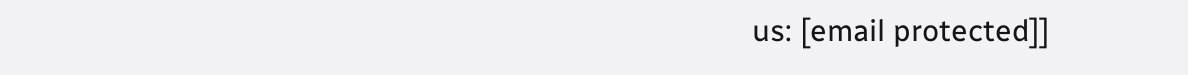us: [email protected]]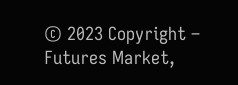© 2023 Copyright – Futures Market,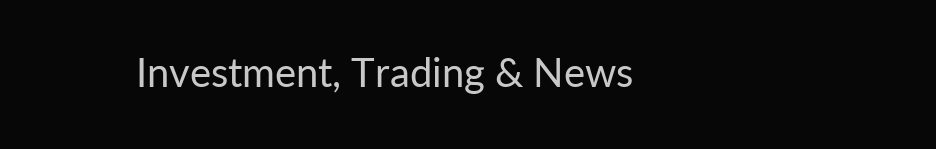Investment, Trading & News